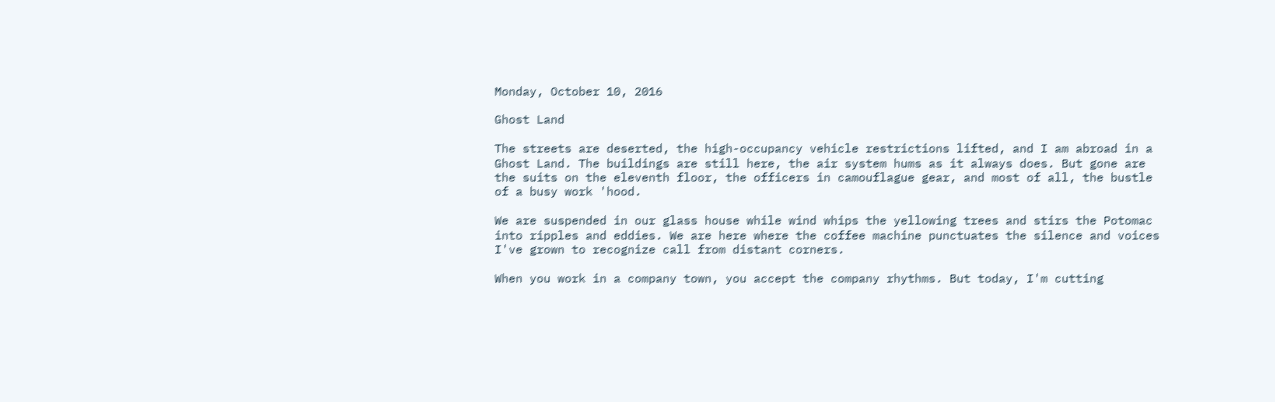Monday, October 10, 2016

Ghost Land

The streets are deserted, the high-occupancy vehicle restrictions lifted, and I am abroad in a Ghost Land. The buildings are still here, the air system hums as it always does. But gone are the suits on the eleventh floor, the officers in camouflague gear, and most of all, the bustle of a busy work 'hood.

We are suspended in our glass house while wind whips the yellowing trees and stirs the Potomac into ripples and eddies. We are here where the coffee machine punctuates the silence and voices I've grown to recognize call from distant corners.

When you work in a company town, you accept the company rhythms. But today, I'm cutting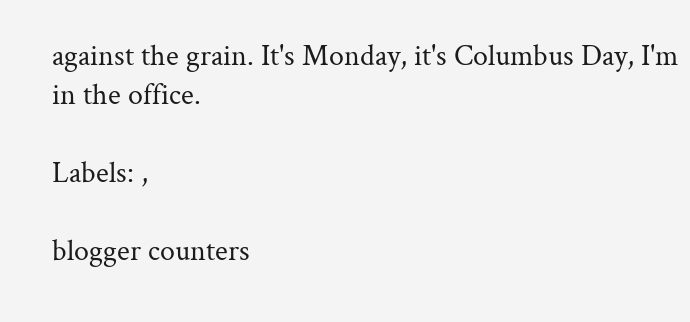against the grain. It's Monday, it's Columbus Day, I'm in the office.

Labels: ,

blogger counters